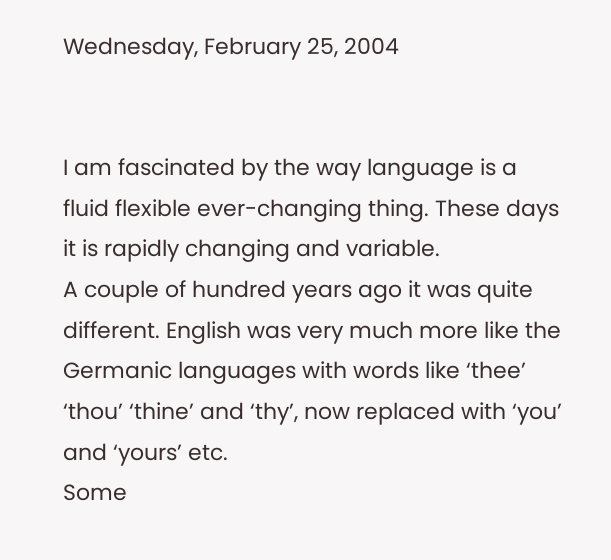Wednesday, February 25, 2004


I am fascinated by the way language is a fluid flexible ever-changing thing. These days it is rapidly changing and variable.
A couple of hundred years ago it was quite different. English was very much more like the Germanic languages with words like ‘thee’ ‘thou’ ‘thine’ and ‘thy’, now replaced with ‘you’ and ‘yours’ etc.
Some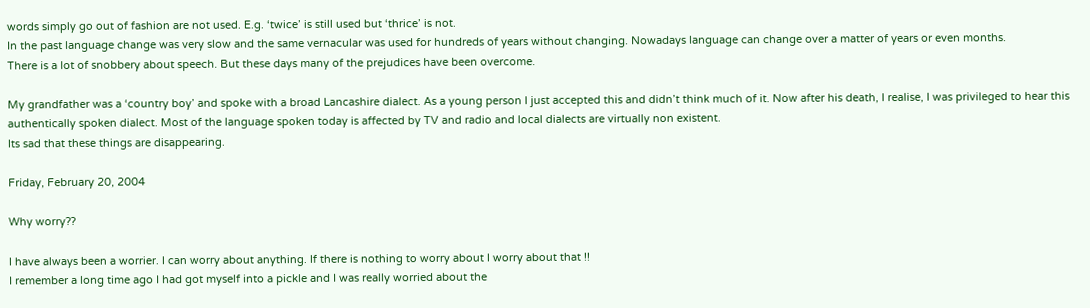words simply go out of fashion are not used. E.g. ‘twice’ is still used but ‘thrice’ is not.
In the past language change was very slow and the same vernacular was used for hundreds of years without changing. Nowadays language can change over a matter of years or even months.
There is a lot of snobbery about speech. But these days many of the prejudices have been overcome.

My grandfather was a ‘country boy’ and spoke with a broad Lancashire dialect. As a young person I just accepted this and didn’t think much of it. Now after his death, I realise, I was privileged to hear this authentically spoken dialect. Most of the language spoken today is affected by TV and radio and local dialects are virtually non existent.
Its sad that these things are disappearing.

Friday, February 20, 2004

Why worry??

I have always been a worrier. I can worry about anything. If there is nothing to worry about I worry about that !!
I remember a long time ago I had got myself into a pickle and I was really worried about the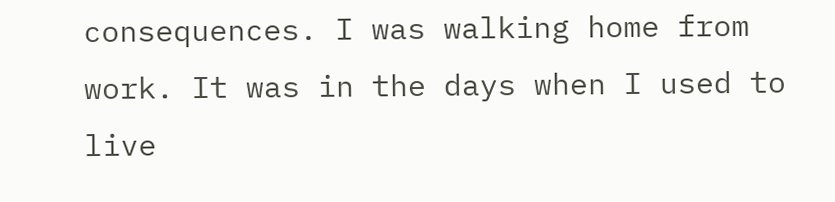consequences. I was walking home from work. It was in the days when I used to live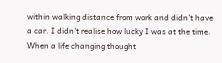within walking distance from work and didn’t have a car. I didn’t realise how lucky I was at the time.
When a life changing thought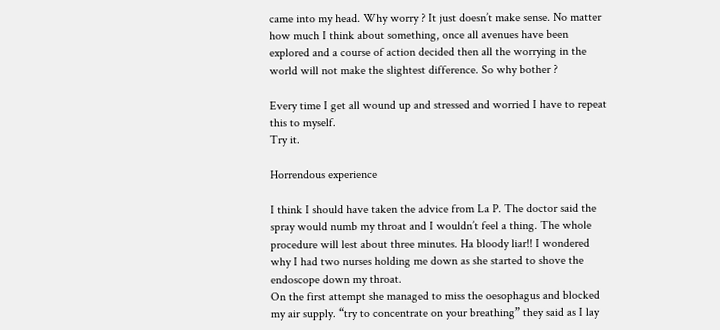came into my head. Why worry ? It just doesn’t make sense. No matter how much I think about something, once all avenues have been explored and a course of action decided then all the worrying in the world will not make the slightest difference. So why bother ?

Every time I get all wound up and stressed and worried I have to repeat this to myself.
Try it.

Horrendous experience

I think I should have taken the advice from La P. The doctor said the spray would numb my throat and I wouldn’t feel a thing. The whole procedure will lest about three minutes. Ha bloody liar!! I wondered why I had two nurses holding me down as she started to shove the endoscope down my throat.
On the first attempt she managed to miss the oesophagus and blocked my air supply. “try to concentrate on your breathing” they said as I lay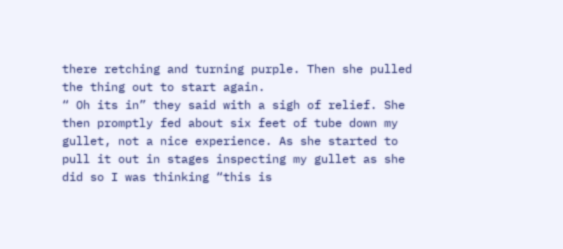there retching and turning purple. Then she pulled the thing out to start again.
“ Oh its in” they said with a sigh of relief. She then promptly fed about six feet of tube down my gullet, not a nice experience. As she started to pull it out in stages inspecting my gullet as she did so I was thinking “this is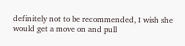definitely not to be recommended, I wish she would get a move on and pull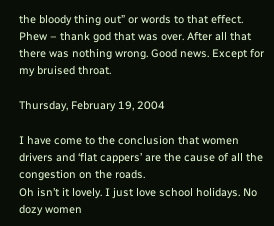the bloody thing out” or words to that effect.
Phew – thank god that was over. After all that there was nothing wrong. Good news. Except for my bruised throat.

Thursday, February 19, 2004

I have come to the conclusion that women drivers and ‘flat cappers’ are the cause of all the congestion on the roads.
Oh isn’t it lovely. I just love school holidays. No dozy women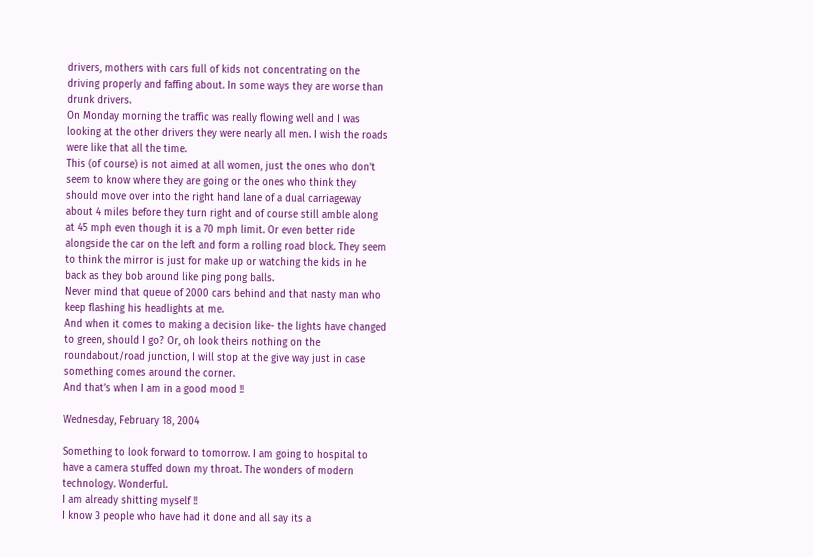drivers, mothers with cars full of kids not concentrating on the driving properly and faffing about. In some ways they are worse than drunk drivers.
On Monday morning the traffic was really flowing well and I was looking at the other drivers they were nearly all men. I wish the roads were like that all the time.
This (of course) is not aimed at all women, just the ones who don’t seem to know where they are going or the ones who think they should move over into the right hand lane of a dual carriageway about 4 miles before they turn right and of course still amble along at 45 mph even though it is a 70 mph limit. Or even better ride alongside the car on the left and form a rolling road block. They seem to think the mirror is just for make up or watching the kids in he back as they bob around like ping pong balls.
Never mind that queue of 2000 cars behind and that nasty man who keep flashing his headlights at me.
And when it comes to making a decision like- the lights have changed to green, should I go? Or, oh look theirs nothing on the roundabout/road junction, I will stop at the give way just in case something comes around the corner.
And that’s when I am in a good mood !!

Wednesday, February 18, 2004

Something to look forward to tomorrow. I am going to hospital to have a camera stuffed down my throat. The wonders of modern technology. Wonderful.
I am already shitting myself !!
I know 3 people who have had it done and all say its a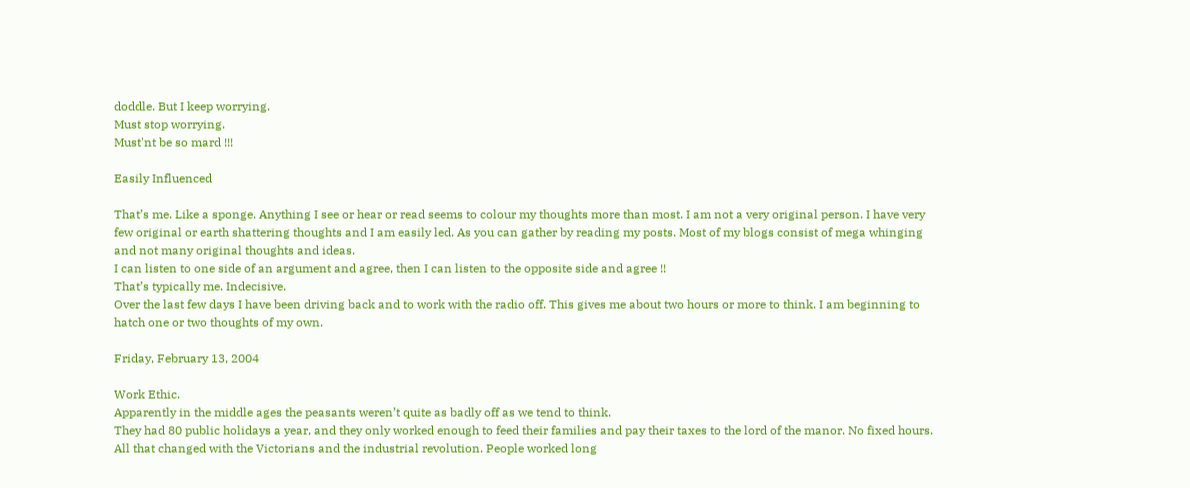doddle. But I keep worrying.
Must stop worrying.
Must'nt be so mard !!!

Easily Influenced

That’s me. Like a sponge. Anything I see or hear or read seems to colour my thoughts more than most. I am not a very original person. I have very few original or earth shattering thoughts and I am easily led. As you can gather by reading my posts. Most of my blogs consist of mega whinging and not many original thoughts and ideas.
I can listen to one side of an argument and agree, then I can listen to the opposite side and agree !!
That’s typically me. Indecisive.
Over the last few days I have been driving back and to work with the radio off. This gives me about two hours or more to think. I am beginning to hatch one or two thoughts of my own.

Friday, February 13, 2004

Work Ethic.
Apparently in the middle ages the peasants weren’t quite as badly off as we tend to think.
They had 80 public holidays a year, and they only worked enough to feed their families and pay their taxes to the lord of the manor. No fixed hours.
All that changed with the Victorians and the industrial revolution. People worked long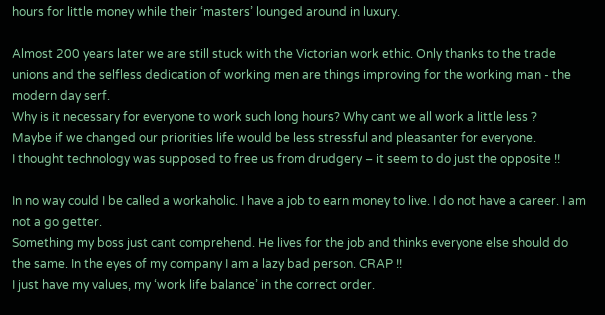hours for little money while their ‘masters’ lounged around in luxury.

Almost 200 years later we are still stuck with the Victorian work ethic. Only thanks to the trade unions and the selfless dedication of working men are things improving for the working man - the modern day serf.
Why is it necessary for everyone to work such long hours? Why cant we all work a little less ?
Maybe if we changed our priorities life would be less stressful and pleasanter for everyone.
I thought technology was supposed to free us from drudgery – it seem to do just the opposite !!

In no way could I be called a workaholic. I have a job to earn money to live. I do not have a career. I am not a go getter.
Something my boss just cant comprehend. He lives for the job and thinks everyone else should do the same. In the eyes of my company I am a lazy bad person. CRAP !!
I just have my values, my ‘work life balance’ in the correct order.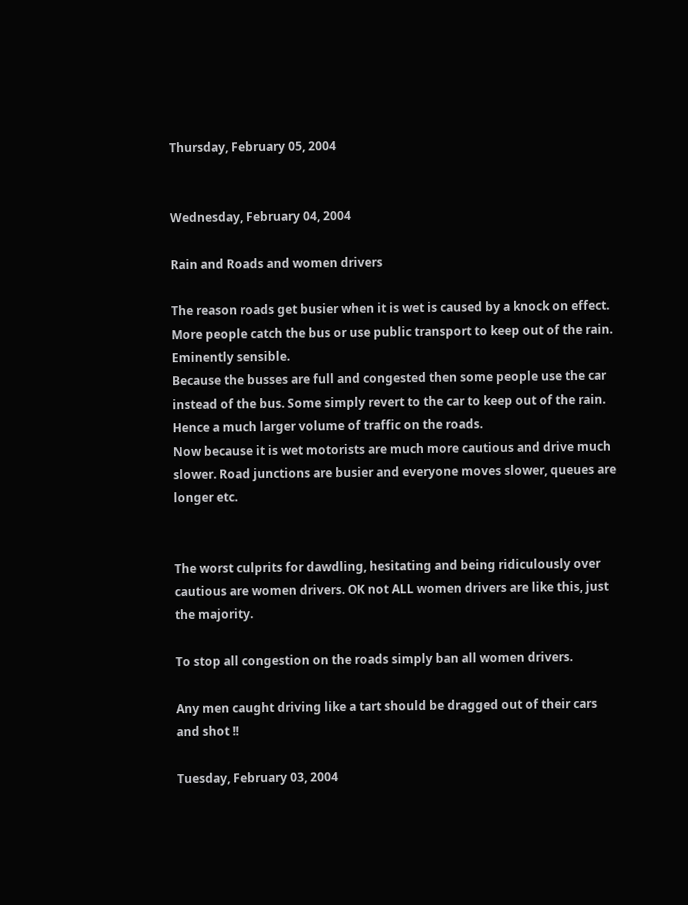Thursday, February 05, 2004


Wednesday, February 04, 2004

Rain and Roads and women drivers

The reason roads get busier when it is wet is caused by a knock on effect.
More people catch the bus or use public transport to keep out of the rain. Eminently sensible.
Because the busses are full and congested then some people use the car instead of the bus. Some simply revert to the car to keep out of the rain. Hence a much larger volume of traffic on the roads.
Now because it is wet motorists are much more cautious and drive much slower. Road junctions are busier and everyone moves slower, queues are longer etc.


The worst culprits for dawdling, hesitating and being ridiculously over cautious are women drivers. OK not ALL women drivers are like this, just the majority.

To stop all congestion on the roads simply ban all women drivers.

Any men caught driving like a tart should be dragged out of their cars and shot !!

Tuesday, February 03, 2004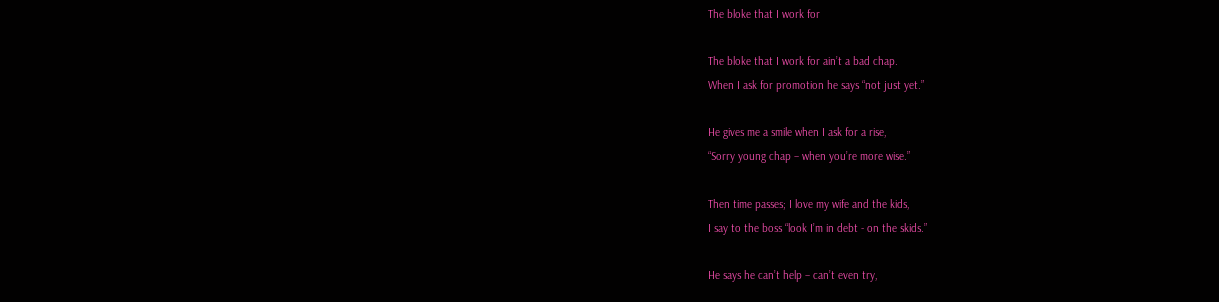The bloke that I work for

The bloke that I work for ain’t a bad chap.
When I ask for promotion he says “not just yet.”

He gives me a smile when I ask for a rise,
“Sorry young chap – when you’re more wise.”

Then time passes; I love my wife and the kids,
I say to the boss “look I’m in debt - on the skids.”

He says he can’t help – can’t even try,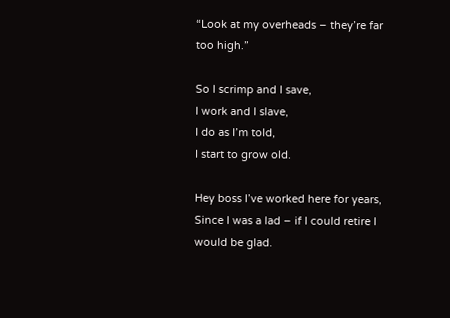“Look at my overheads – they’re far too high.”

So I scrimp and I save,
I work and I slave,
I do as I’m told,
I start to grow old.

Hey boss I’ve worked here for years,
Since I was a lad – if I could retire I would be glad.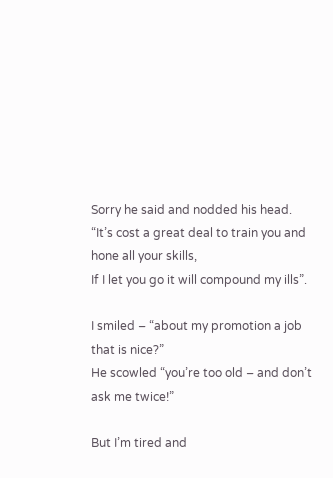Sorry he said and nodded his head.
“It’s cost a great deal to train you and hone all your skills,
If I let you go it will compound my ills”.

I smiled – “about my promotion a job that is nice?”
He scowled “you’re too old – and don’t ask me twice!”

But I’m tired and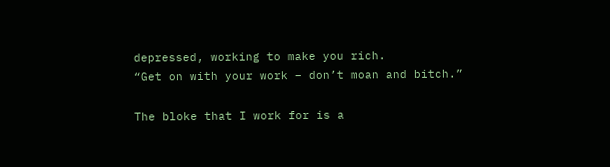depressed, working to make you rich.
“Get on with your work – don’t moan and bitch.”

The bloke that I work for is a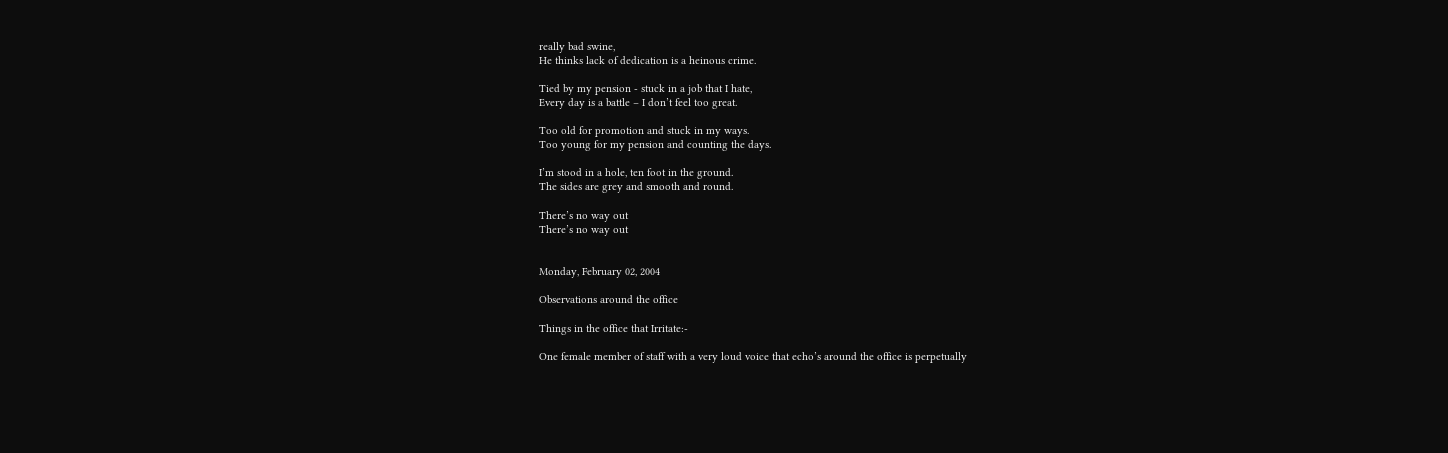really bad swine,
He thinks lack of dedication is a heinous crime.

Tied by my pension - stuck in a job that I hate,
Every day is a battle – I don’t feel too great.

Too old for promotion and stuck in my ways.
Too young for my pension and counting the days.

I’m stood in a hole, ten foot in the ground.
The sides are grey and smooth and round.

There’s no way out
There’s no way out


Monday, February 02, 2004

Observations around the office

Things in the office that Irritate:-

One female member of staff with a very loud voice that echo’s around the office is perpetually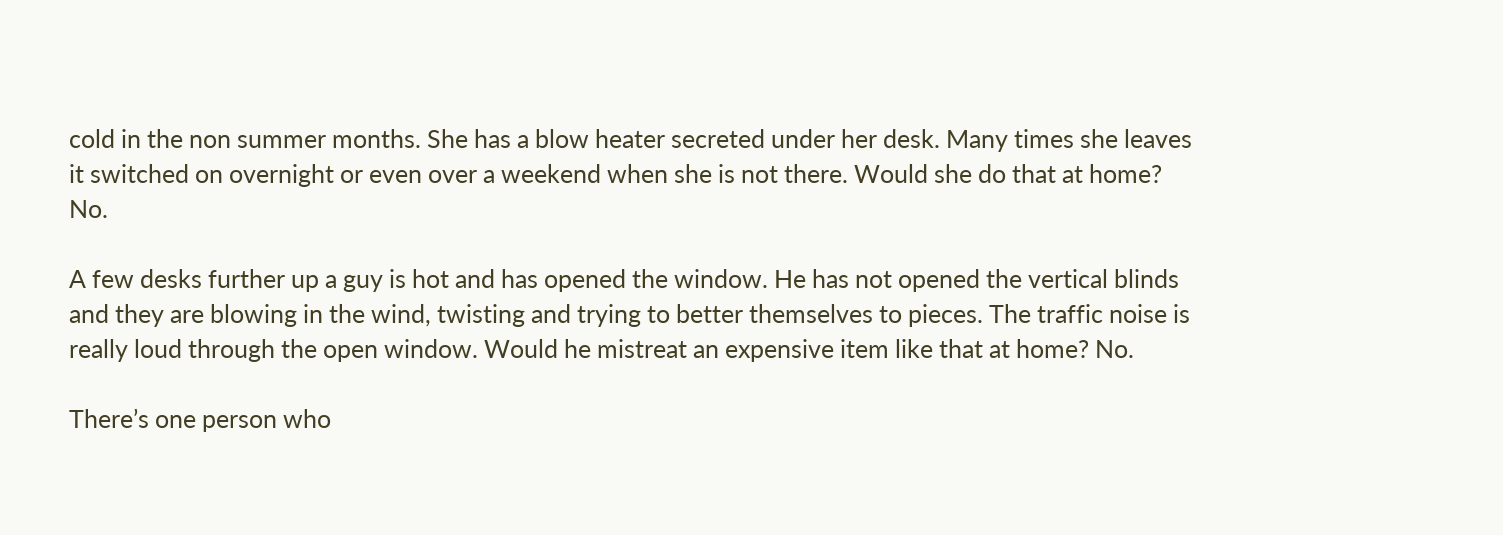cold in the non summer months. She has a blow heater secreted under her desk. Many times she leaves it switched on overnight or even over a weekend when she is not there. Would she do that at home? No.

A few desks further up a guy is hot and has opened the window. He has not opened the vertical blinds and they are blowing in the wind, twisting and trying to better themselves to pieces. The traffic noise is really loud through the open window. Would he mistreat an expensive item like that at home? No.

There’s one person who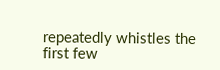repeatedly whistles the first few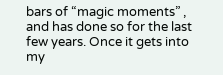bars of “magic moments” , and has done so for the last few years. Once it gets into my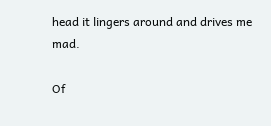head it lingers around and drives me mad.

Of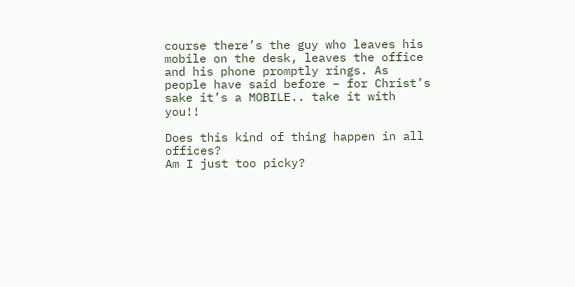course there’s the guy who leaves his mobile on the desk, leaves the office and his phone promptly rings. As people have said before – for Christ’s sake it’s a MOBILE.. take it with you!!

Does this kind of thing happen in all offices?
Am I just too picky?